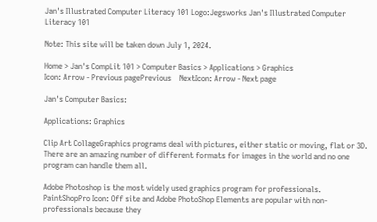Jan's Illustrated Computer Literacy 101 Logo:Jegsworks Jan's Illustrated Computer Literacy 101

Note: This site will be taken down July 1, 2024.

Home > Jan's CompLit 101 > Computer Basics > Applications > Graphics
Icon: Arrow - Previous pagePrevious    NextIcon: Arrow - Next page

Jan's Computer Basics:

Applications: Graphics

Clip Art CollageGraphics programs deal with pictures, either static or moving, flat or 3D. There are an amazing number of different formats for images in the world and no one program can handle them all.

Adobe Photoshop is the most widely used graphics program for professionals. PaintShopPro Icon: Off site and Adobe PhotoShop Elements are popular with non-professionals because they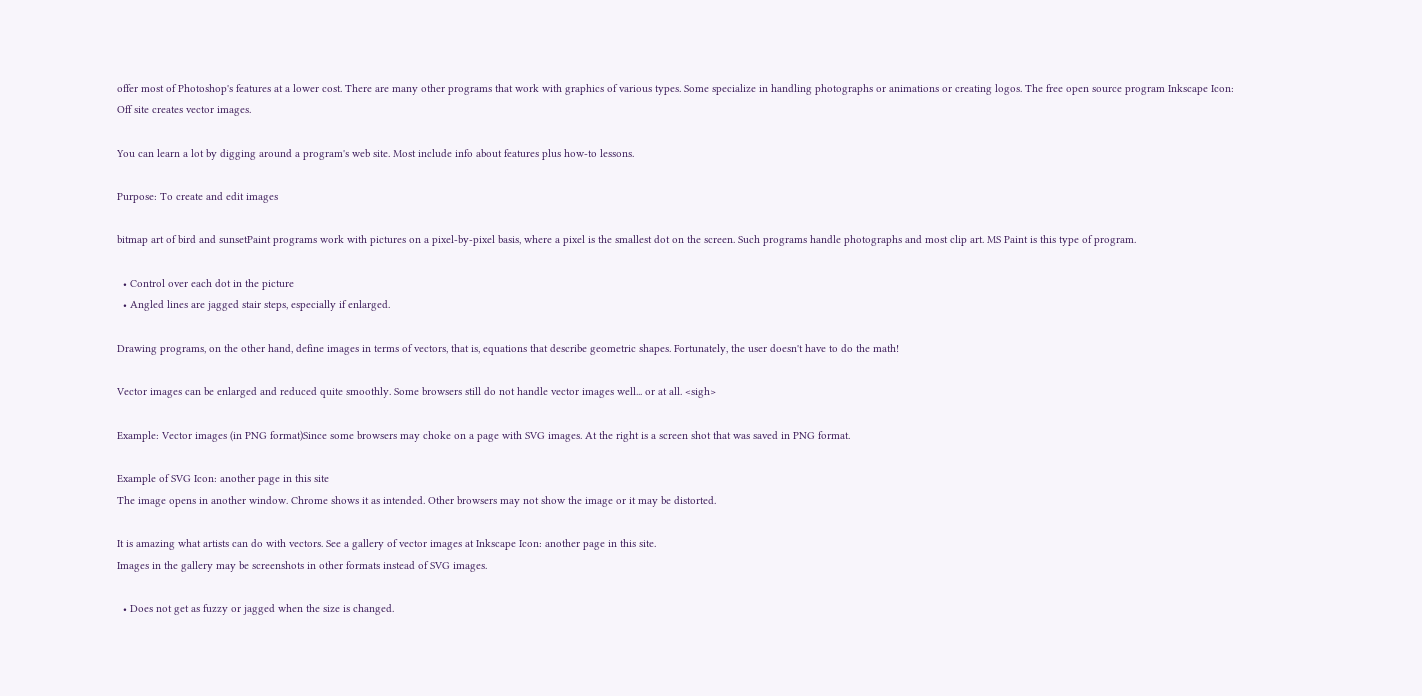offer most of Photoshop's features at a lower cost. There are many other programs that work with graphics of various types. Some specialize in handling photographs or animations or creating logos. The free open source program Inkscape Icon: Off site creates vector images.

You can learn a lot by digging around a program's web site. Most include info about features plus how-to lessons.

Purpose: To create and edit images

bitmap art of bird and sunsetPaint programs work with pictures on a pixel-by-pixel basis, where a pixel is the smallest dot on the screen. Such programs handle photographs and most clip art. MS Paint is this type of program.

  • Control over each dot in the picture
  • Angled lines are jagged stair steps, especially if enlarged.

Drawing programs, on the other hand, define images in terms of vectors, that is, equations that describe geometric shapes. Fortunately, the user doesn't have to do the math!

Vector images can be enlarged and reduced quite smoothly. Some browsers still do not handle vector images well... or at all. <sigh>

Example: Vector images (in PNG format)Since some browsers may choke on a page with SVG images. At the right is a screen shot that was saved in PNG format.

Example of SVG Icon: another page in this site
The image opens in another window. Chrome shows it as intended. Other browsers may not show the image or it may be distorted.

It is amazing what artists can do with vectors. See a gallery of vector images at Inkscape Icon: another page in this site.
Images in the gallery may be screenshots in other formats instead of SVG images.

  • Does not get as fuzzy or jagged when the size is changed.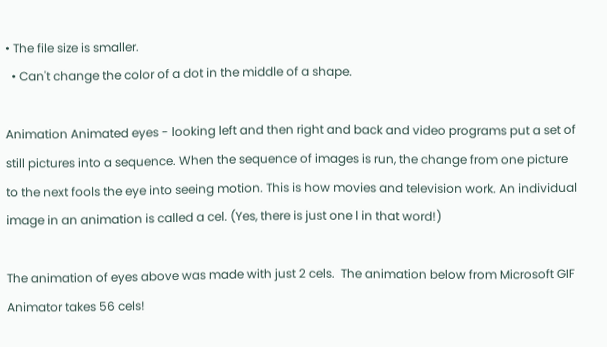• The file size is smaller.
  • Can't change the color of a dot in the middle of a shape.

Animation Animated eyes - looking left and then right and back and video programs put a set of still pictures into a sequence. When the sequence of images is run, the change from one picture to the next fools the eye into seeing motion. This is how movies and television work. An individual image in an animation is called a cel. (Yes, there is just one l in that word!)

The animation of eyes above was made with just 2 cels.  The animation below from Microsoft GIF Animator takes 56 cels!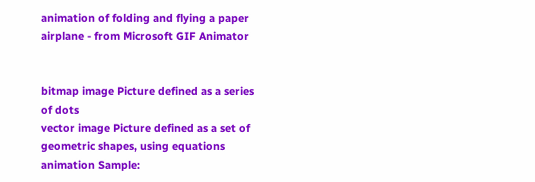animation of folding and flying a paper airplane - from Microsoft GIF Animator


bitmap image Picture defined as a series of dots
vector image Picture defined as a set of geometric shapes, using equations
animation Sample: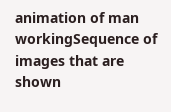animation of man workingSequence of images that are shown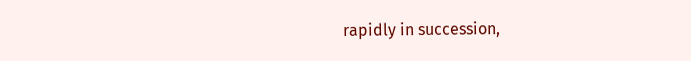rapidly in succession,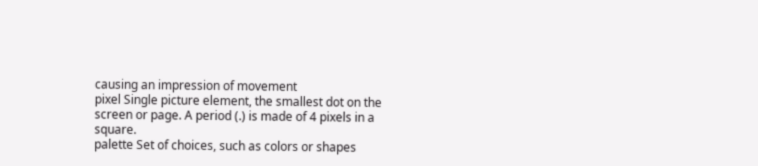causing an impression of movement
pixel Single picture element, the smallest dot on the screen or page. A period (.) is made of 4 pixels in a square.
palette Set of choices, such as colors or shapes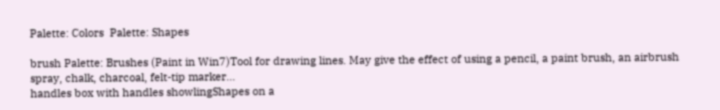Palette: Colors  Palette: Shapes

brush Palette: Brushes (Paint in Win7)Tool for drawing lines. May give the effect of using a pencil, a paint brush, an airbrush spray, chalk, charcoal, felt-tip marker...
handles box with handles showlingShapes on a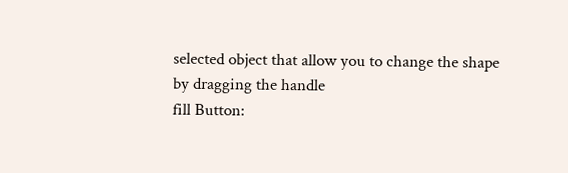selected object that allow you to change the shape by dragging the handle
fill Button: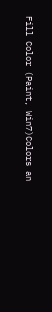Fill Color (Paint, Win7)Colors an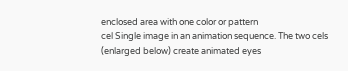enclosed area with one color or pattern
cel Single image in an animation sequence. The two cels (enlarged below) create animated eyes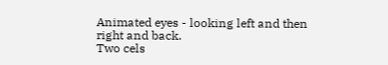Animated eyes - looking left and then right and back.
Two cels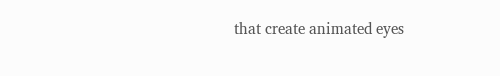that create animated eyes